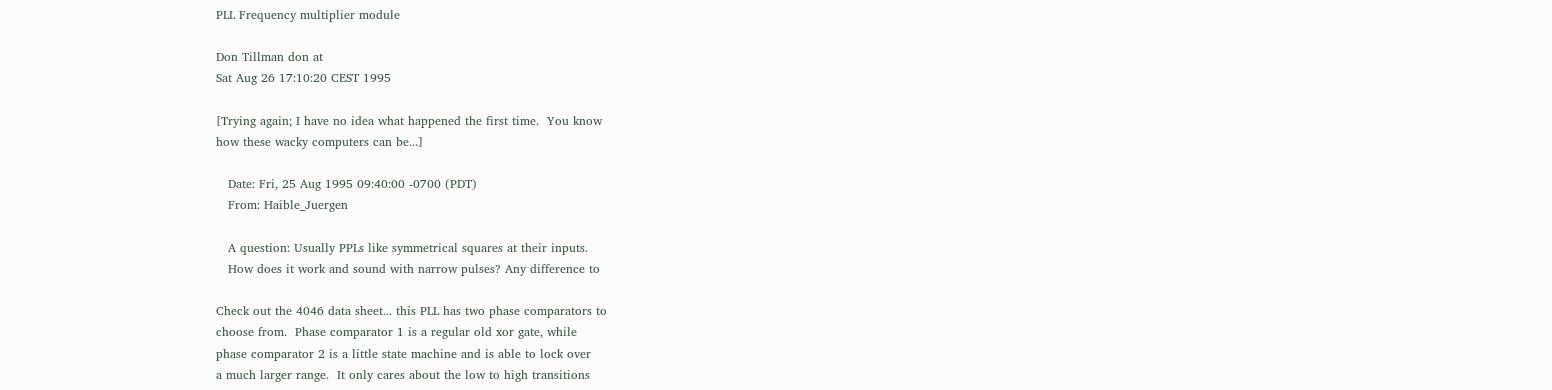PLL Frequency multiplier module

Don Tillman don at
Sat Aug 26 17:10:20 CEST 1995

[Trying again; I have no idea what happened the first time.  You know
how these wacky computers can be...]

   Date: Fri, 25 Aug 1995 09:40:00 -0700 (PDT)
   From: Haible_Juergen

   A question: Usually PPLs like symmetrical squares at their inputs.
   How does it work and sound with narrow pulses? Any difference to

Check out the 4046 data sheet... this PLL has two phase comparators to
choose from.  Phase comparator 1 is a regular old xor gate, while
phase comparator 2 is a little state machine and is able to lock over
a much larger range.  It only cares about the low to high transitions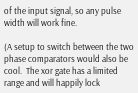of the input signal, so any pulse width will work fine.

(A setup to switch between the two phase comparators would also be
cool.  The xor gate has a limited range and will happily lock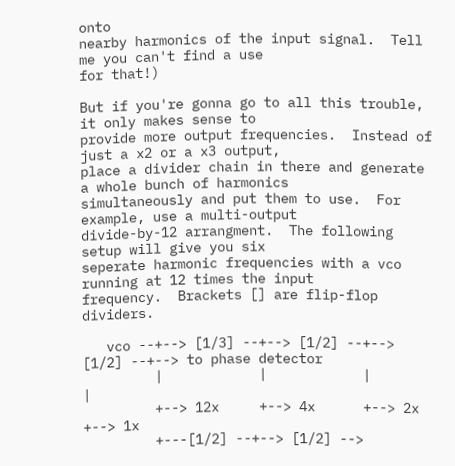onto
nearby harmonics of the input signal.  Tell me you can't find a use
for that!)

But if you're gonna go to all this trouble, it only makes sense to
provide more output frequencies.  Instead of just a x2 or a x3 output,
place a divider chain in there and generate a whole bunch of harmonics
simultaneously and put them to use.  For example, use a multi-output
divide-by-12 arrangment.  The following setup will give you six
seperate harmonic frequencies with a vco running at 12 times the input
frequency.  Brackets [] are flip-flop dividers.

   vco --+--> [1/3] --+--> [1/2] --+--> [1/2] --+--> to phase detector
         |            |            |            |
         +--> 12x     +--> 4x      +--> 2x      +--> 1x
         +---[1/2] --+--> [1/2] -->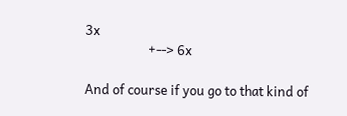3x
                     +--> 6x

And of course if you go to that kind of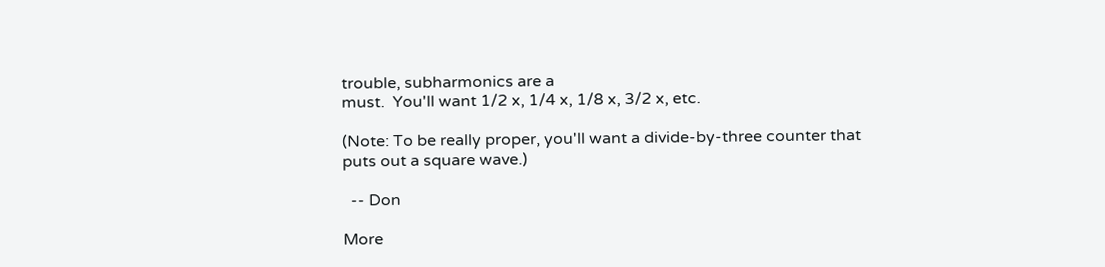trouble, subharmonics are a
must.  You'll want 1/2 x, 1/4 x, 1/8 x, 3/2 x, etc.

(Note: To be really proper, you'll want a divide-by-three counter that
puts out a square wave.)

  -- Don

More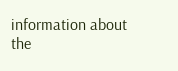information about the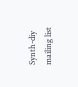Synth-diy mailing list